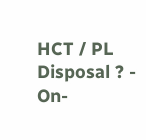HCT / PL Disposal ? - On-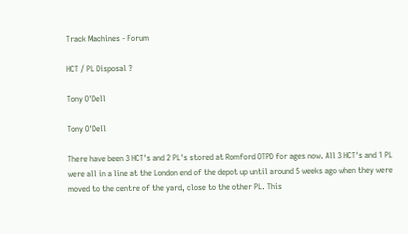Track Machines - Forum

HCT / PL Disposal ?

Tony O'Dell

Tony O'Dell

There have been 3 HCT's and 2 PL's stored at Romford OTPD for ages now. All 3 HCT's and 1 PL were all in a line at the London end of the depot up until around 5 weeks ago when they were moved to the centre of the yard, close to the other PL. This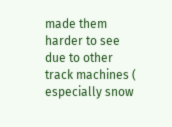made them harder to see due to other track machines ( especially snow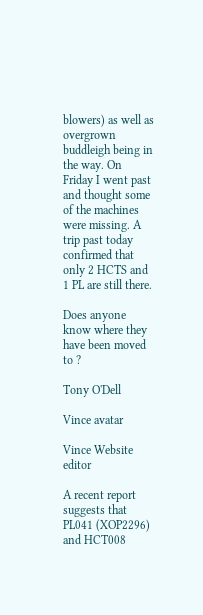blowers) as well as overgrown buddleigh being in the way. On Friday I went past and thought some of the machines were missing. A trip past today confirmed that only 2 HCTS and 1 PL are still there.

Does anyone know where they have been moved to ?

Tony O'Dell

Vince avatar

Vince Website editor

A recent report suggests that PL041 (XOP2296) and HCT008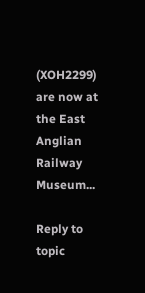(XOH2299) are now at the East Anglian Railway Museum...

Reply to topic